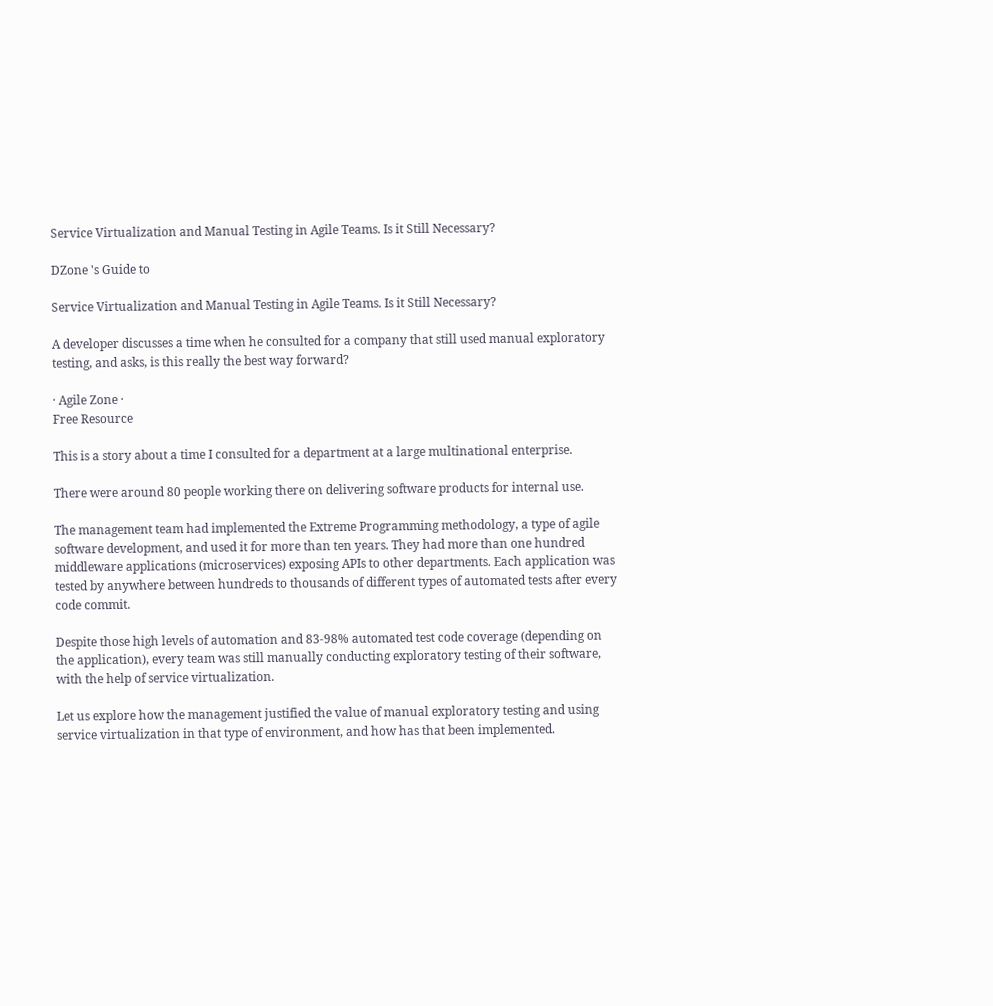Service Virtualization and Manual Testing in Agile Teams. Is it Still Necessary?

DZone 's Guide to

Service Virtualization and Manual Testing in Agile Teams. Is it Still Necessary?

A developer discusses a time when he consulted for a company that still used manual exploratory testing, and asks, is this really the best way forward?

· Agile Zone ·
Free Resource

This is a story about a time I consulted for a department at a large multinational enterprise.

There were around 80 people working there on delivering software products for internal use.

The management team had implemented the Extreme Programming methodology, a type of agile software development, and used it for more than ten years. They had more than one hundred middleware applications (microservices) exposing APIs to other departments. Each application was tested by anywhere between hundreds to thousands of different types of automated tests after every code commit.

Despite those high levels of automation and 83-98% automated test code coverage (depending on the application), every team was still manually conducting exploratory testing of their software, with the help of service virtualization.

Let us explore how the management justified the value of manual exploratory testing and using service virtualization in that type of environment, and how has that been implemented.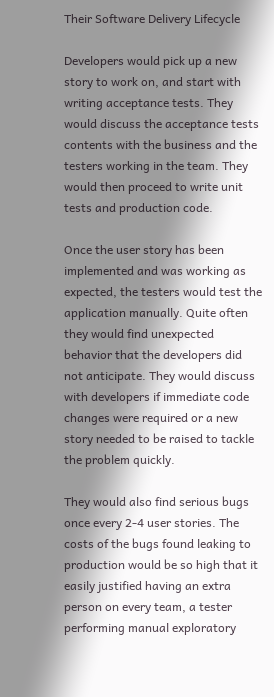Their Software Delivery Lifecycle

Developers would pick up a new story to work on, and start with writing acceptance tests. They would discuss the acceptance tests contents with the business and the testers working in the team. They would then proceed to write unit tests and production code.

Once the user story has been implemented and was working as expected, the testers would test the application manually. Quite often they would find unexpected behavior that the developers did not anticipate. They would discuss with developers if immediate code changes were required or a new story needed to be raised to tackle the problem quickly.

They would also find serious bugs once every 2-4 user stories. The costs of the bugs found leaking to production would be so high that it easily justified having an extra person on every team, a tester performing manual exploratory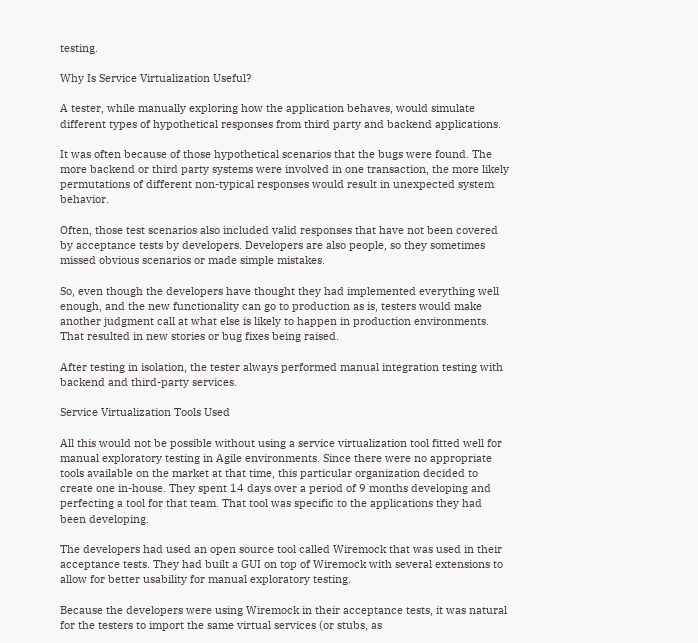testing.

Why Is Service Virtualization Useful?

A tester, while manually exploring how the application behaves, would simulate different types of hypothetical responses from third party and backend applications.

It was often because of those hypothetical scenarios that the bugs were found. The more backend or third party systems were involved in one transaction, the more likely permutations of different non-typical responses would result in unexpected system behavior.

Often, those test scenarios also included valid responses that have not been covered by acceptance tests by developers. Developers are also people, so they sometimes missed obvious scenarios or made simple mistakes.

So, even though the developers have thought they had implemented everything well enough, and the new functionality can go to production as is, testers would make another judgment call at what else is likely to happen in production environments. That resulted in new stories or bug fixes being raised.

After testing in isolation, the tester always performed manual integration testing with backend and third-party services.

Service Virtualization Tools Used

All this would not be possible without using a service virtualization tool fitted well for manual exploratory testing in Agile environments. Since there were no appropriate tools available on the market at that time, this particular organization decided to create one in-house. They spent 14 days over a period of 9 months developing and perfecting a tool for that team. That tool was specific to the applications they had been developing.

The developers had used an open source tool called Wiremock that was used in their acceptance tests. They had built a GUI on top of Wiremock with several extensions to allow for better usability for manual exploratory testing.

Because the developers were using Wiremock in their acceptance tests, it was natural for the testers to import the same virtual services (or stubs, as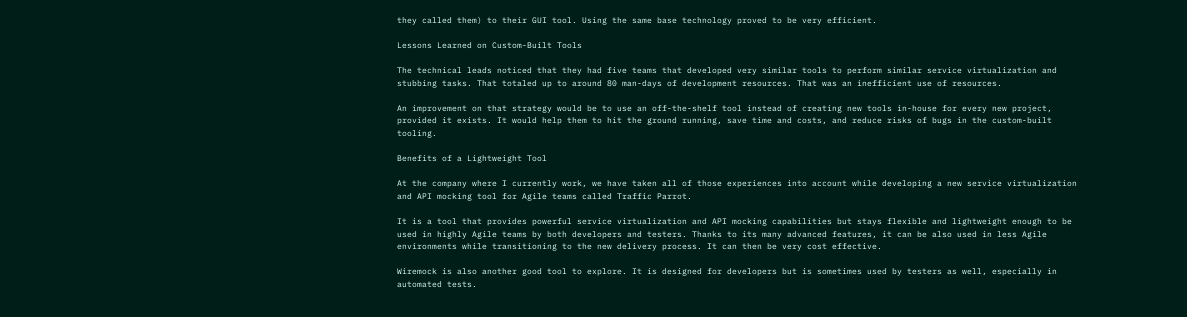they called them) to their GUI tool. Using the same base technology proved to be very efficient.

Lessons Learned on Custom-Built Tools

The technical leads noticed that they had five teams that developed very similar tools to perform similar service virtualization and stubbing tasks. That totaled up to around 80 man-days of development resources. That was an inefficient use of resources.

An improvement on that strategy would be to use an off-the-shelf tool instead of creating new tools in-house for every new project, provided it exists. It would help them to hit the ground running, save time and costs, and reduce risks of bugs in the custom-built tooling.

Benefits of a Lightweight Tool

At the company where I currently work, we have taken all of those experiences into account while developing a new service virtualization and API mocking tool for Agile teams called Traffic Parrot.

It is a tool that provides powerful service virtualization and API mocking capabilities but stays flexible and lightweight enough to be used in highly Agile teams by both developers and testers. Thanks to its many advanced features, it can be also used in less Agile environments while transitioning to the new delivery process. It can then be very cost effective.

Wiremock is also another good tool to explore. It is designed for developers but is sometimes used by testers as well, especially in automated tests.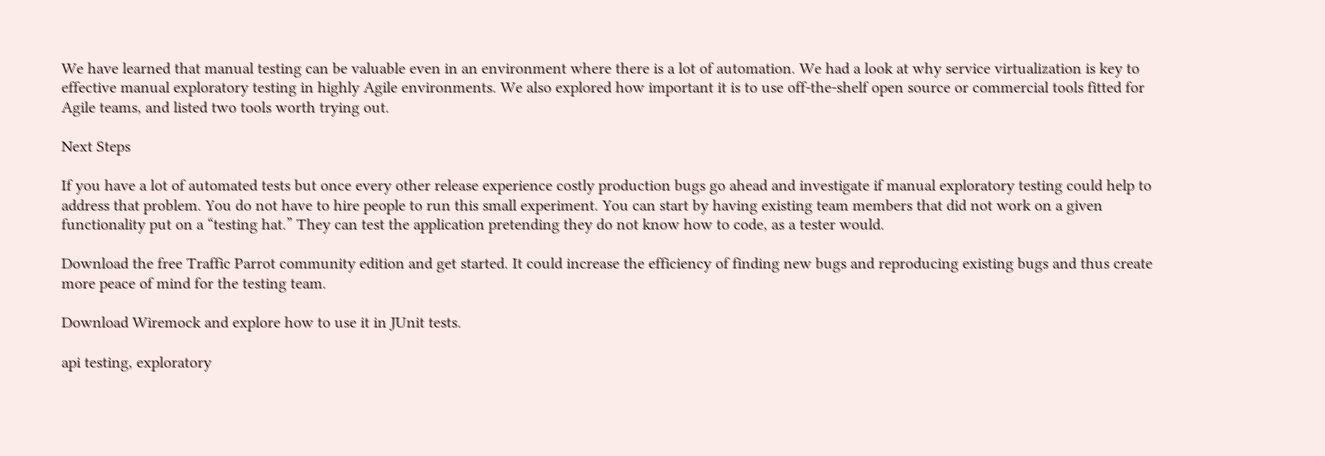We have learned that manual testing can be valuable even in an environment where there is a lot of automation. We had a look at why service virtualization is key to effective manual exploratory testing in highly Agile environments. We also explored how important it is to use off-the-shelf open source or commercial tools fitted for Agile teams, and listed two tools worth trying out.

Next Steps

If you have a lot of automated tests but once every other release experience costly production bugs go ahead and investigate if manual exploratory testing could help to address that problem. You do not have to hire people to run this small experiment. You can start by having existing team members that did not work on a given functionality put on a “testing hat.” They can test the application pretending they do not know how to code, as a tester would.

Download the free Traffic Parrot community edition and get started. It could increase the efficiency of finding new bugs and reproducing existing bugs and thus create more peace of mind for the testing team.

Download Wiremock and explore how to use it in JUnit tests.

api testing, exploratory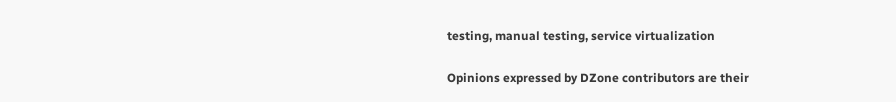testing, manual testing, service virtualization

Opinions expressed by DZone contributors are their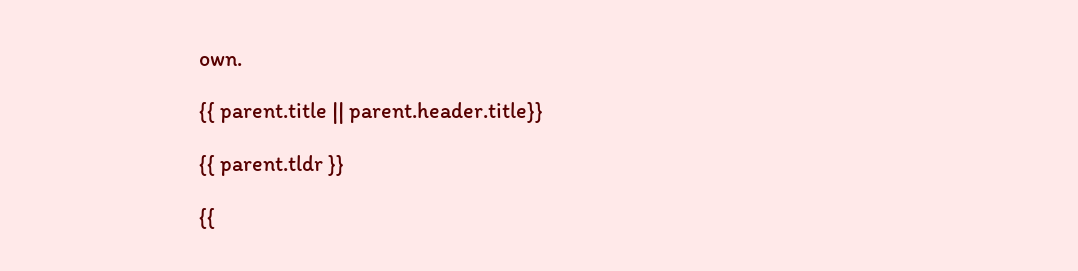own.

{{ parent.title || parent.header.title}}

{{ parent.tldr }}

{{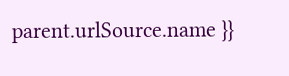parent.urlSource.name }}